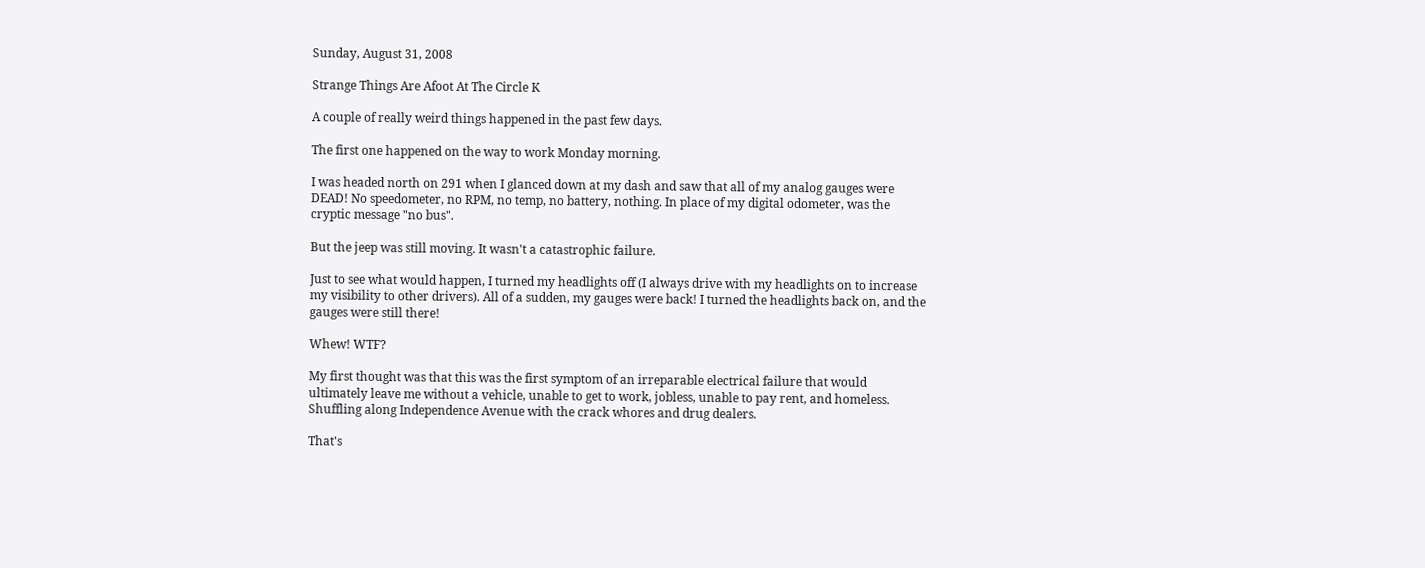Sunday, August 31, 2008

Strange Things Are Afoot At The Circle K

A couple of really weird things happened in the past few days.

The first one happened on the way to work Monday morning.

I was headed north on 291 when I glanced down at my dash and saw that all of my analog gauges were DEAD! No speedometer, no RPM, no temp, no battery, nothing. In place of my digital odometer, was the cryptic message "no bus".

But the jeep was still moving. It wasn't a catastrophic failure.

Just to see what would happen, I turned my headlights off (I always drive with my headlights on to increase my visibility to other drivers). All of a sudden, my gauges were back! I turned the headlights back on, and the gauges were still there!

Whew! WTF?

My first thought was that this was the first symptom of an irreparable electrical failure that would ultimately leave me without a vehicle, unable to get to work, jobless, unable to pay rent, and homeless. Shuffling along Independence Avenue with the crack whores and drug dealers.

That's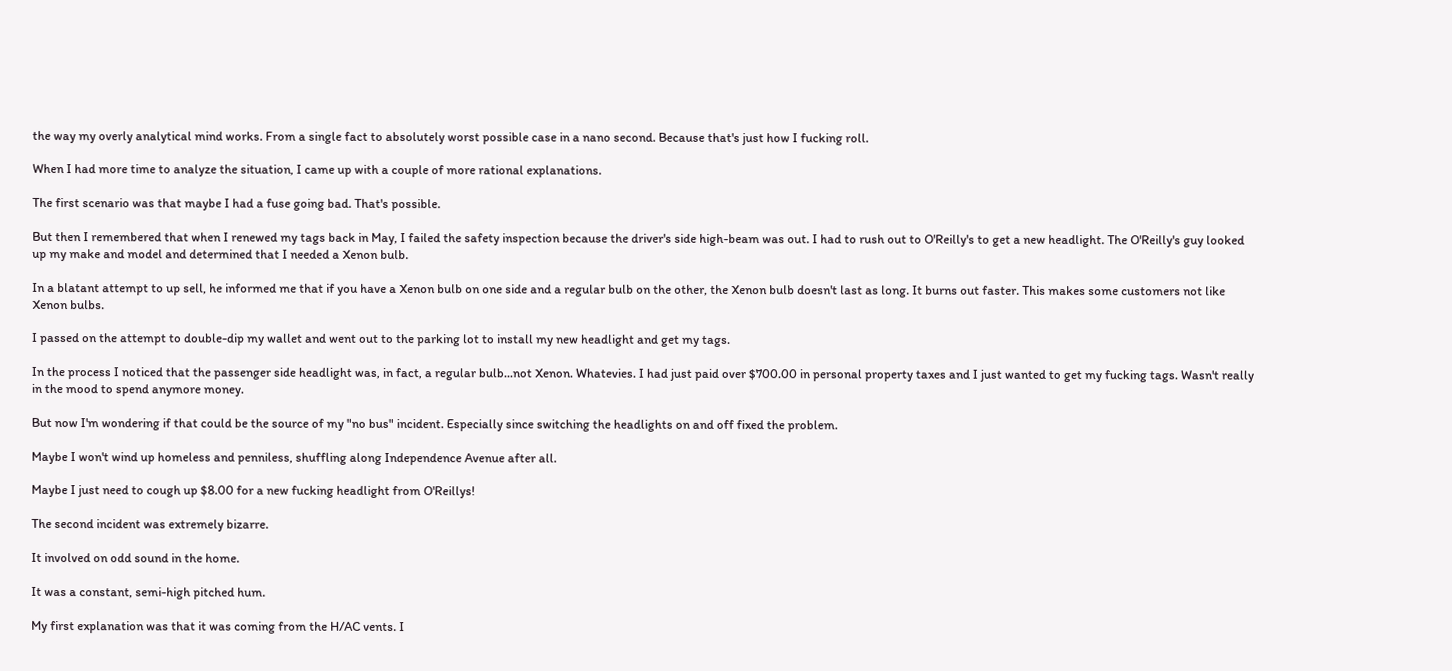the way my overly analytical mind works. From a single fact to absolutely worst possible case in a nano second. Because that's just how I fucking roll.

When I had more time to analyze the situation, I came up with a couple of more rational explanations.

The first scenario was that maybe I had a fuse going bad. That's possible.

But then I remembered that when I renewed my tags back in May, I failed the safety inspection because the driver's side high-beam was out. I had to rush out to O'Reilly's to get a new headlight. The O'Reilly's guy looked up my make and model and determined that I needed a Xenon bulb.

In a blatant attempt to up sell, he informed me that if you have a Xenon bulb on one side and a regular bulb on the other, the Xenon bulb doesn't last as long. It burns out faster. This makes some customers not like Xenon bulbs.

I passed on the attempt to double-dip my wallet and went out to the parking lot to install my new headlight and get my tags.

In the process I noticed that the passenger side headlight was, in fact, a regular bulb...not Xenon. Whatevies. I had just paid over $700.00 in personal property taxes and I just wanted to get my fucking tags. Wasn't really in the mood to spend anymore money.

But now I'm wondering if that could be the source of my "no bus" incident. Especially since switching the headlights on and off fixed the problem.

Maybe I won't wind up homeless and penniless, shuffling along Independence Avenue after all.

Maybe I just need to cough up $8.00 for a new fucking headlight from O'Reillys!

The second incident was extremely bizarre.

It involved on odd sound in the home.

It was a constant, semi-high pitched hum.

My first explanation was that it was coming from the H/AC vents. I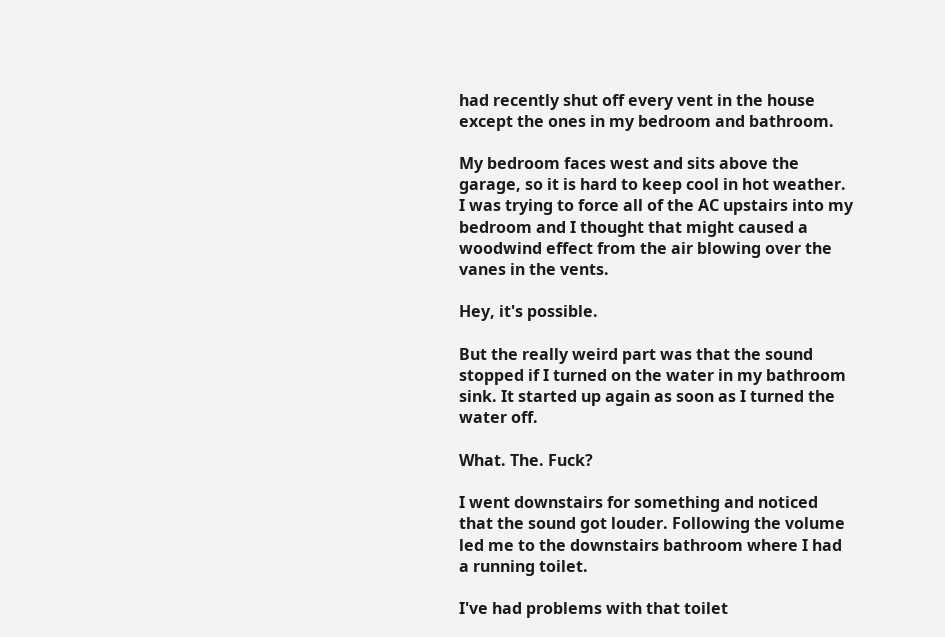had recently shut off every vent in the house except the ones in my bedroom and bathroom.

My bedroom faces west and sits above the garage, so it is hard to keep cool in hot weather. I was trying to force all of the AC upstairs into my bedroom and I thought that might caused a woodwind effect from the air blowing over the vanes in the vents.

Hey, it's possible.

But the really weird part was that the sound stopped if I turned on the water in my bathroom sink. It started up again as soon as I turned the water off.

What. The. Fuck?

I went downstairs for something and noticed that the sound got louder. Following the volume led me to the downstairs bathroom where I had a running toilet.

I've had problems with that toilet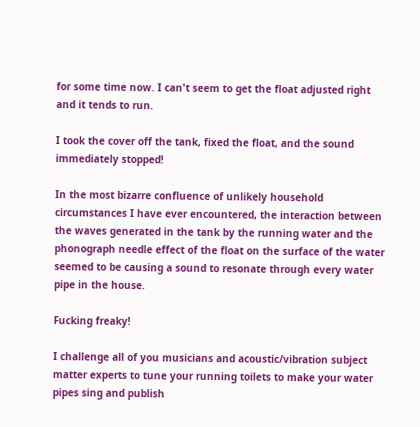for some time now. I can't seem to get the float adjusted right and it tends to run.

I took the cover off the tank, fixed the float, and the sound immediately stopped!

In the most bizarre confluence of unlikely household circumstances I have ever encountered, the interaction between the waves generated in the tank by the running water and the phonograph needle effect of the float on the surface of the water seemed to be causing a sound to resonate through every water pipe in the house.

Fucking freaky!

I challenge all of you musicians and acoustic/vibration subject matter experts to tune your running toilets to make your water pipes sing and publish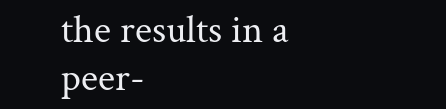the results in a peer-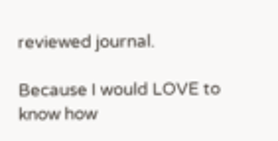reviewed journal.

Because I would LOVE to know how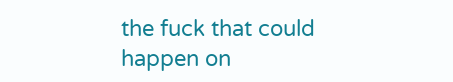the fuck that could happen on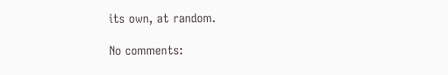its own, at random.

No comments: